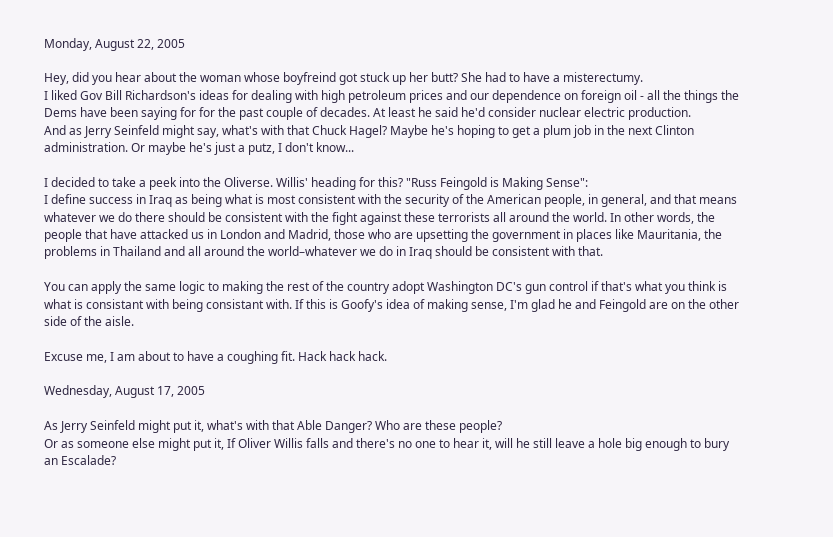Monday, August 22, 2005

Hey, did you hear about the woman whose boyfreind got stuck up her butt? She had to have a misterectumy.
I liked Gov Bill Richardson's ideas for dealing with high petroleum prices and our dependence on foreign oil - all the things the Dems have been saying for for the past couple of decades. At least he said he'd consider nuclear electric production.
And as Jerry Seinfeld might say, what's with that Chuck Hagel? Maybe he's hoping to get a plum job in the next Clinton administration. Or maybe he's just a putz, I don't know...

I decided to take a peek into the Oliverse. Willis' heading for this? "Russ Feingold is Making Sense":
I define success in Iraq as being what is most consistent with the security of the American people, in general, and that means whatever we do there should be consistent with the fight against these terrorists all around the world. In other words, the people that have attacked us in London and Madrid, those who are upsetting the government in places like Mauritania, the problems in Thailand and all around the world–whatever we do in Iraq should be consistent with that.

You can apply the same logic to making the rest of the country adopt Washington DC's gun control if that's what you think is what is consistant with being consistant with. If this is Goofy's idea of making sense, I'm glad he and Feingold are on the other side of the aisle.

Excuse me, I am about to have a coughing fit. Hack hack hack.

Wednesday, August 17, 2005

As Jerry Seinfeld might put it, what's with that Able Danger? Who are these people?
Or as someone else might put it, If Oliver Willis falls and there's no one to hear it, will he still leave a hole big enough to bury an Escalade?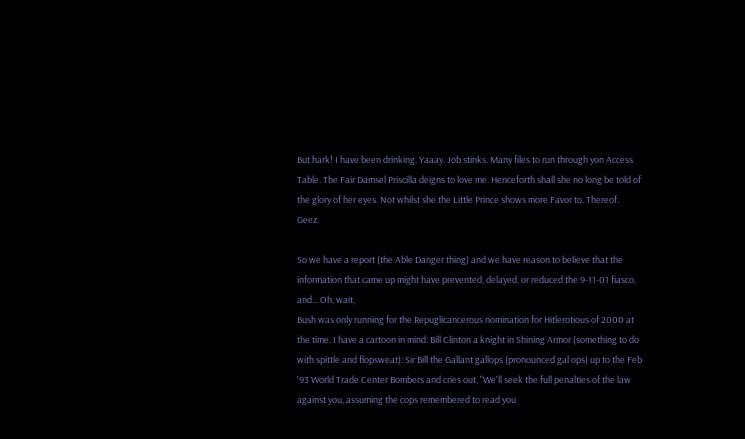But hark! I have been drinking. Yaaay. Job stinks. Many files to run through yon Access Table. The Fair Damsel Priscilla deigns to love me. Henceforth shall she no long be told of the glory of her eyes. Not whilst she the Little Prince shows more Favor to. Thereof. Geez.

So we have a report (the Able Danger thing) and we have reason to believe that the information that came up might have prevented, delayed, or reduced the 9-11-01 fiasco, and... Oh, wait,
Bush was only running for the Repuglicancerous nomination for Hitlerotious of 2000 at the time. I have a cartoon in mind: Bill Clinton a knight in Shining Armor (something to do with spittle and flopsweat): Sir Bill the Gallant gallops (pronounced gal ops) up to the Feb '93 World Trade Center Bombers and cries out, "We'll seek the full penalties of the law against you, assuming the cops remembered to read you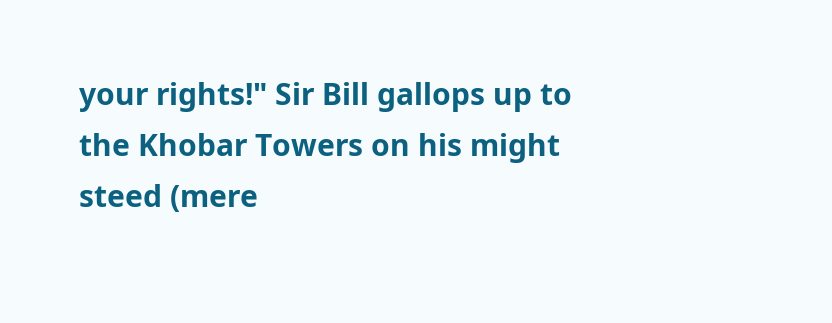your rights!" Sir Bill gallops up to the Khobar Towers on his might steed (mere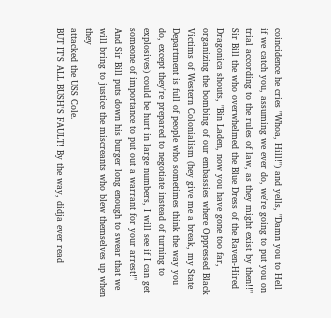coincidence he cries "Whoa, Hill!") and yells, "Damn you to Hell if we catch you, assuming we ever do, we're going to put you on trial according to the rules of law, as they might exist by then!!" Sir Bill the who overwhelmed the Blue Dress of the Raven-Hired Dragonica shouts, "Bin Laden, now you have gone too far, organizing the bombing of our embassies where Oppressed Black Victims of Western Colonialism (hey give me a break, my State Department is full of people who sometimes think the way you do, except they're prepared to negotiate instead of turning to explosives) could be hurt in large numbers, I will see if I can get someone of importance to put out a warrant for your arrest!" And Sir Bill puts down his burger long enough to swear that we will bring to justice the miscreants who blew themselves up when they
attacked the USS Cole.
BUT IT'S ALL BUSH'S FAULT! By the way, didja ever read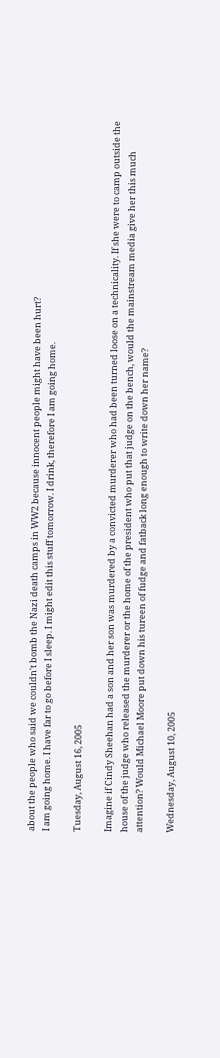about the people who said we couldn't bomb the Nazi death camps in WW2 because innocent people might have been hurt?
I am going home. I have far to go before I sleep. I might edit this stuff tomorrow. I drink, therefore I am going home.

Tuesday, August 16, 2005

Imagine if Cindy Sheehan had a son and her son was murdered by a convicted murderer who had been turned loose on a technicality. If she were to camp outside the house of the judge who released the murderer or the home of the president who put that judge on the bench, would the mainstream media give her this much attention? Would Michael Moore put down his tureen of fudge and fatback long enough to write down her name?

Wednesday, August 10, 2005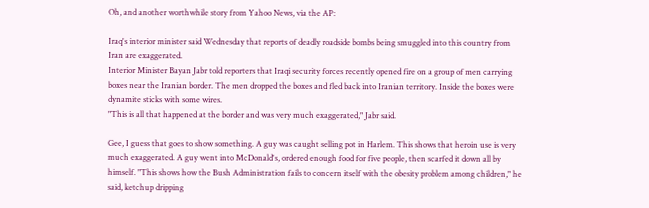Oh, and another worthwhile story from Yahoo News, via the AP:

Iraq's interior minister said Wednesday that reports of deadly roadside bombs being smuggled into this country from Iran are exaggerated.
Interior Minister Bayan Jabr told reporters that Iraqi security forces recently opened fire on a group of men carrying boxes near the Iranian border. The men dropped the boxes and fled back into Iranian territory. Inside the boxes were dynamite sticks with some wires.
"This is all that happened at the border and was very much exaggerated," Jabr said.

Gee, I guess that goes to show something. A guy was caught selling pot in Harlem. This shows that heroin use is very much exaggerated. A guy went into McDonald's, ordered enough food for five people, then scarfed it down all by himself. "This shows how the Bush Administration fails to concern itself with the obesity problem among children," he said, ketchup dripping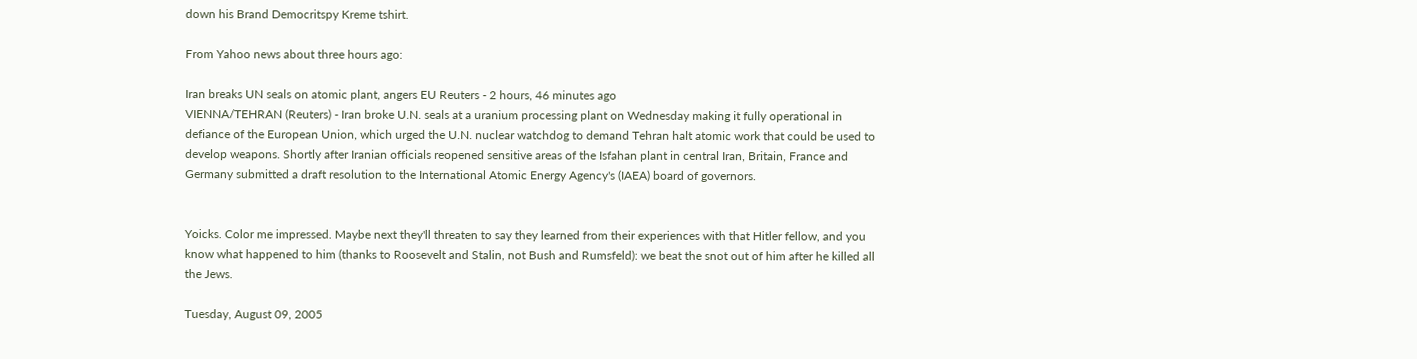down his Brand Democritspy Kreme tshirt.

From Yahoo news about three hours ago:

Iran breaks UN seals on atomic plant, angers EU Reuters - 2 hours, 46 minutes ago
VIENNA/TEHRAN (Reuters) - Iran broke U.N. seals at a uranium processing plant on Wednesday making it fully operational in defiance of the European Union, which urged the U.N. nuclear watchdog to demand Tehran halt atomic work that could be used to develop weapons. Shortly after Iranian officials reopened sensitive areas of the Isfahan plant in central Iran, Britain, France and Germany submitted a draft resolution to the International Atomic Energy Agency's (IAEA) board of governors.


Yoicks. Color me impressed. Maybe next they'll threaten to say they learned from their experiences with that Hitler fellow, and you know what happened to him (thanks to Roosevelt and Stalin, not Bush and Rumsfeld): we beat the snot out of him after he killed all the Jews.

Tuesday, August 09, 2005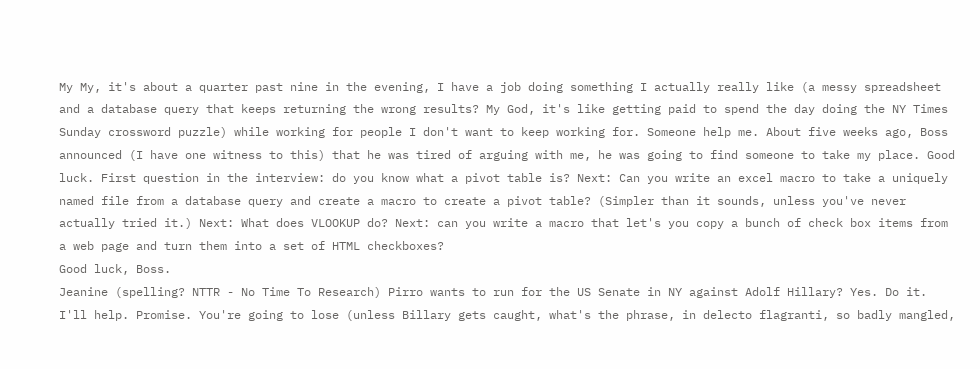My My, it's about a quarter past nine in the evening, I have a job doing something I actually really like (a messy spreadsheet and a database query that keeps returning the wrong results? My God, it's like getting paid to spend the day doing the NY Times Sunday crossword puzzle) while working for people I don't want to keep working for. Someone help me. About five weeks ago, Boss announced (I have one witness to this) that he was tired of arguing with me, he was going to find someone to take my place. Good luck. First question in the interview: do you know what a pivot table is? Next: Can you write an excel macro to take a uniquely named file from a database query and create a macro to create a pivot table? (Simpler than it sounds, unless you've never actually tried it.) Next: What does VLOOKUP do? Next: can you write a macro that let's you copy a bunch of check box items from a web page and turn them into a set of HTML checkboxes?
Good luck, Boss.
Jeanine (spelling? NTTR - No Time To Research) Pirro wants to run for the US Senate in NY against Adolf Hillary? Yes. Do it. I'll help. Promise. You're going to lose (unless Billary gets caught, what's the phrase, in delecto flagranti, so badly mangled,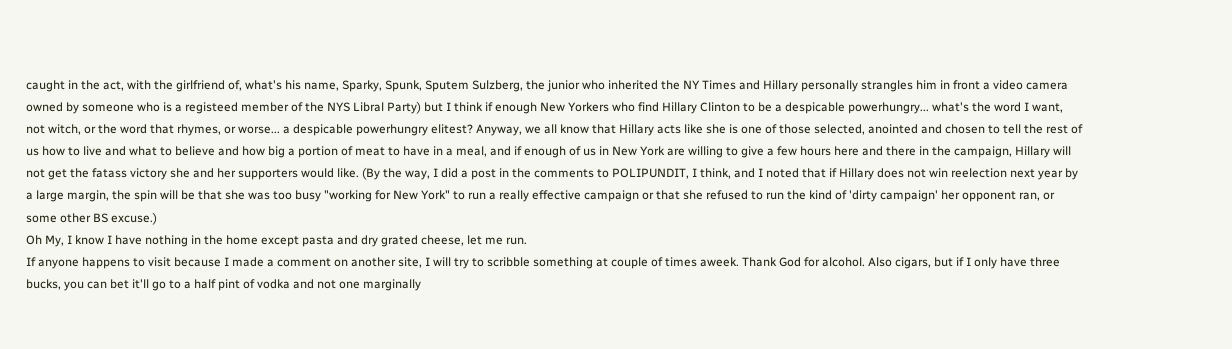caught in the act, with the girlfriend of, what's his name, Sparky, Spunk, Sputem Sulzberg, the junior who inherited the NY Times and Hillary personally strangles him in front a video camera owned by someone who is a registeed member of the NYS Libral Party) but I think if enough New Yorkers who find Hillary Clinton to be a despicable powerhungry... what's the word I want, not witch, or the word that rhymes, or worse... a despicable powerhungry elitest? Anyway, we all know that Hillary acts like she is one of those selected, anointed and chosen to tell the rest of us how to live and what to believe and how big a portion of meat to have in a meal, and if enough of us in New York are willing to give a few hours here and there in the campaign, Hillary will not get the fatass victory she and her supporters would like. (By the way, I did a post in the comments to POLIPUNDIT, I think, and I noted that if Hillary does not win reelection next year by a large margin, the spin will be that she was too busy "working for New York" to run a really effective campaign or that she refused to run the kind of 'dirty campaign' her opponent ran, or some other BS excuse.)
Oh My, I know I have nothing in the home except pasta and dry grated cheese, let me run.
If anyone happens to visit because I made a comment on another site, I will try to scribble something at couple of times aweek. Thank God for alcohol. Also cigars, but if I only have three bucks, you can bet it'll go to a half pint of vodka and not one marginally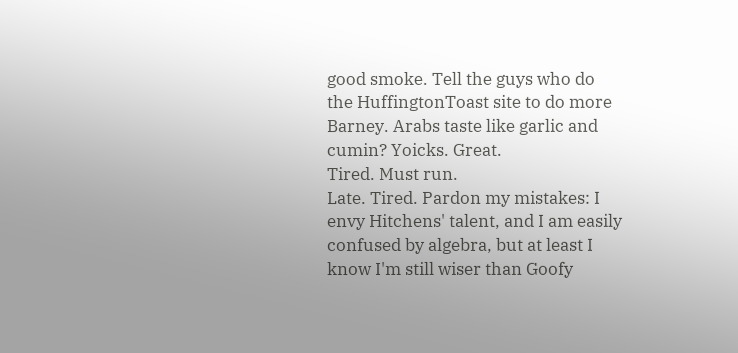good smoke. Tell the guys who do the HuffingtonToast site to do more Barney. Arabs taste like garlic and cumin? Yoicks. Great.
Tired. Must run.
Late. Tired. Pardon my mistakes: I envy Hitchens' talent, and I am easily confused by algebra, but at least I know I'm still wiser than Goofy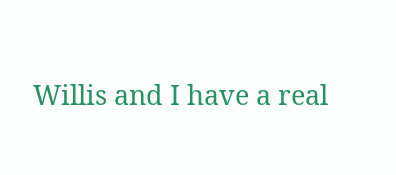Willis and I have a real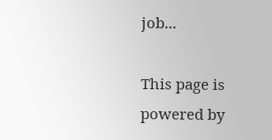job...

This page is powered by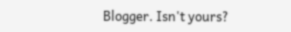Blogger. Isn't yours?